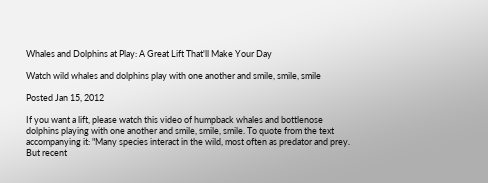Whales and Dolphins at Play: A Great Lift That'll Make Your Day

Watch wild whales and dolphins play with one another and smile, smile, smile

Posted Jan 15, 2012

If you want a lift, please watch this video of humpback whales and bottlenose dolphins playing with one another and smile, smile, smile. To quote from the text accompanying it: "Many species interact in the wild, most often as predator and prey. But recent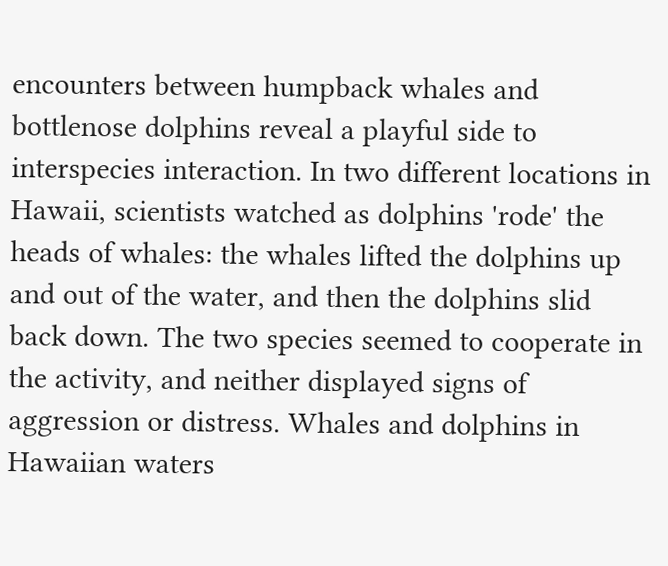encounters between humpback whales and bottlenose dolphins reveal a playful side to interspecies interaction. In two different locations in Hawaii, scientists watched as dolphins 'rode' the heads of whales: the whales lifted the dolphins up and out of the water, and then the dolphins slid back down. The two species seemed to cooperate in the activity, and neither displayed signs of aggression or distress. Whales and dolphins in Hawaiian waters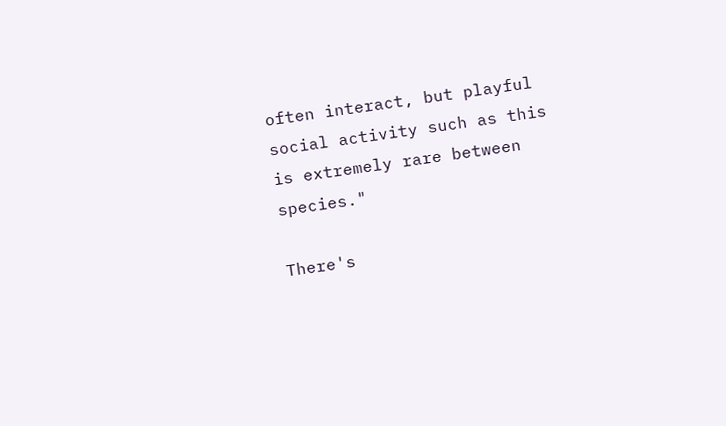often interact, but playful social activity such as this is extremely rare between species."

There's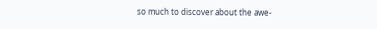so much to discover about the awe-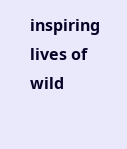inspiring lives of wild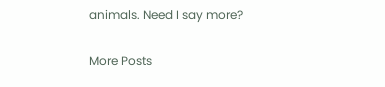animals. Need I say more?

More Posts